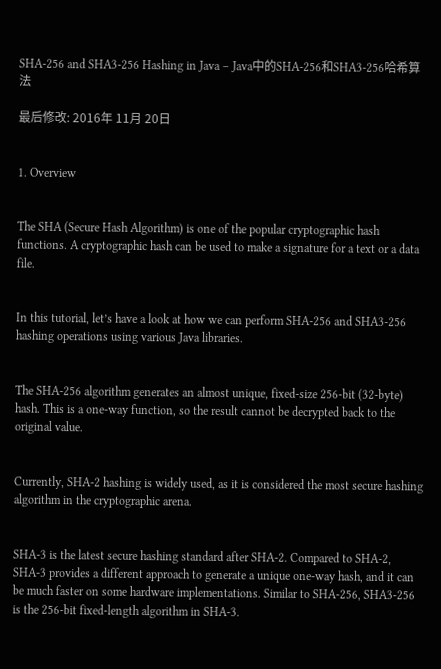SHA-256 and SHA3-256 Hashing in Java – Java中的SHA-256和SHA3-256哈希算法

最后修改: 2016年 11月 20日


1. Overview


The SHA (Secure Hash Algorithm) is one of the popular cryptographic hash functions. A cryptographic hash can be used to make a signature for a text or a data file.


In this tutorial, let’s have a look at how we can perform SHA-256 and SHA3-256 hashing operations using various Java libraries.


The SHA-256 algorithm generates an almost unique, fixed-size 256-bit (32-byte) hash. This is a one-way function, so the result cannot be decrypted back to the original value.


Currently, SHA-2 hashing is widely used, as it is considered the most secure hashing algorithm in the cryptographic arena.


SHA-3 is the latest secure hashing standard after SHA-2. Compared to SHA-2, SHA-3 provides a different approach to generate a unique one-way hash, and it can be much faster on some hardware implementations. Similar to SHA-256, SHA3-256 is the 256-bit fixed-length algorithm in SHA-3.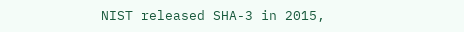NIST released SHA-3 in 2015,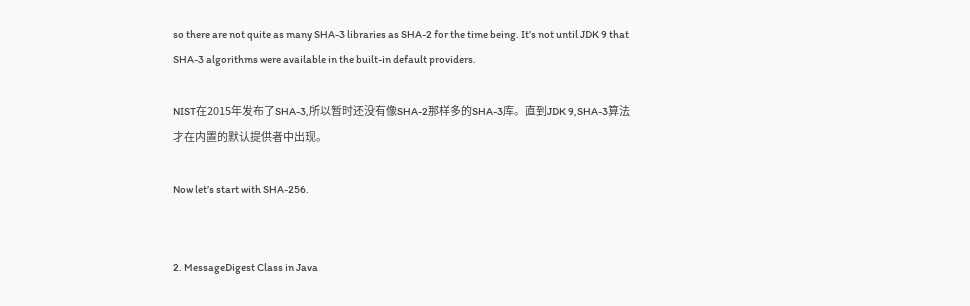so there are not quite as many SHA-3 libraries as SHA-2 for the time being. It’s not until JDK 9 that SHA-3 algorithms were available in the built-in default providers.

NIST在2015年发布了SHA-3,所以暂时还没有像SHA-2那样多的SHA-3库。直到JDK 9,SHA-3算法才在内置的默认提供者中出现。

Now let’s start with SHA-256.


2. MessageDigest Class in Java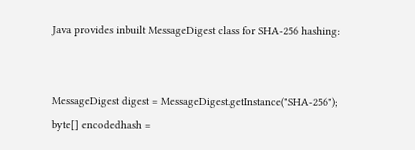Java provides inbuilt MessageDigest class for SHA-256 hashing:


MessageDigest digest = MessageDigest.getInstance("SHA-256");
byte[] encodedhash =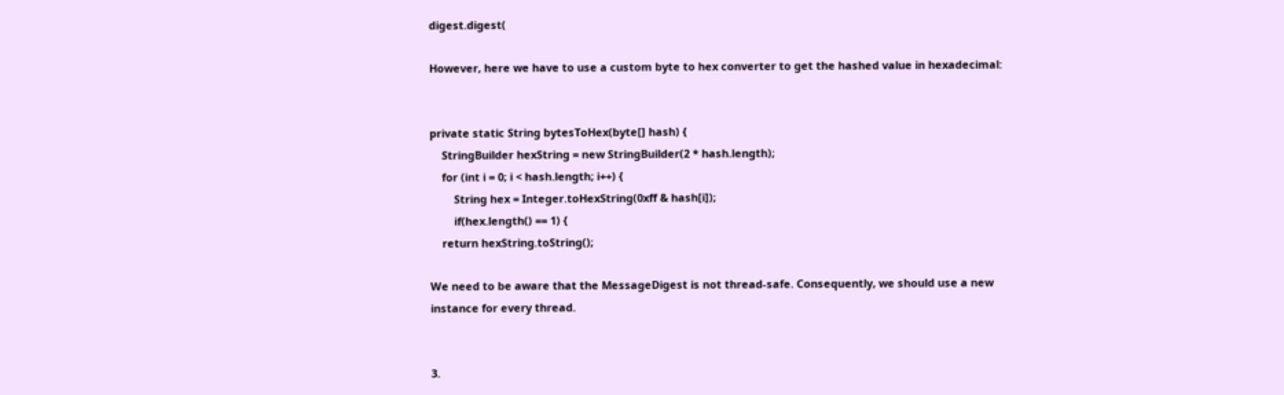digest.digest(

However, here we have to use a custom byte to hex converter to get the hashed value in hexadecimal:


private static String bytesToHex(byte[] hash) {
    StringBuilder hexString = new StringBuilder(2 * hash.length);
    for (int i = 0; i < hash.length; i++) {
        String hex = Integer.toHexString(0xff & hash[i]);
        if(hex.length() == 1) {
    return hexString.toString();

We need to be aware that the MessageDigest is not thread-safe. Consequently, we should use a new instance for every thread.


3.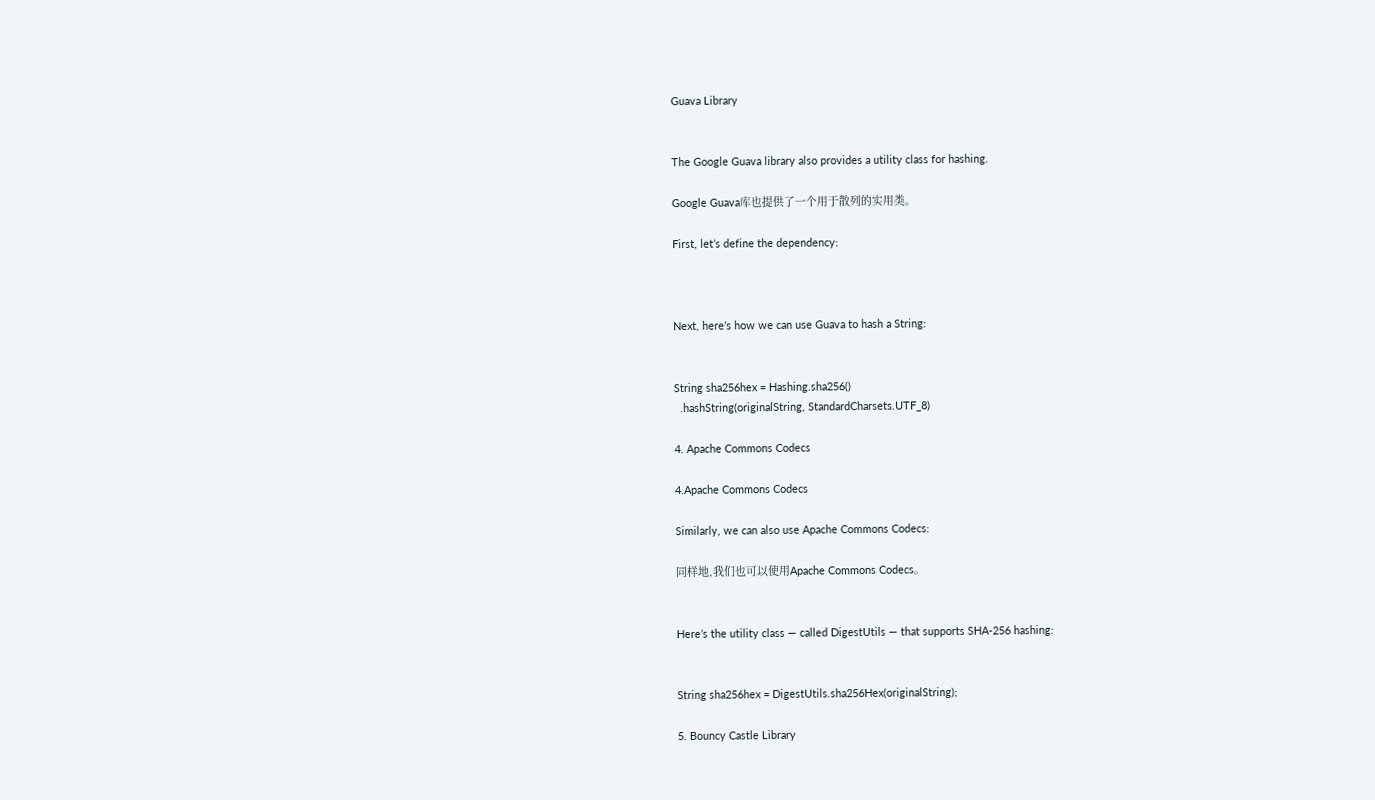Guava Library


The Google Guava library also provides a utility class for hashing.

Google Guava库也提供了一个用于散列的实用类。

First, let’s define the dependency:



Next, here’s how we can use Guava to hash a String:


String sha256hex = Hashing.sha256()
  .hashString(originalString, StandardCharsets.UTF_8)

4. Apache Commons Codecs

4.Apache Commons Codecs

Similarly, we can also use Apache Commons Codecs:

同样地,我们也可以使用Apache Commons Codecs。


Here’s the utility class — called DigestUtils — that supports SHA-256 hashing:


String sha256hex = DigestUtils.sha256Hex(originalString);

5. Bouncy Castle Library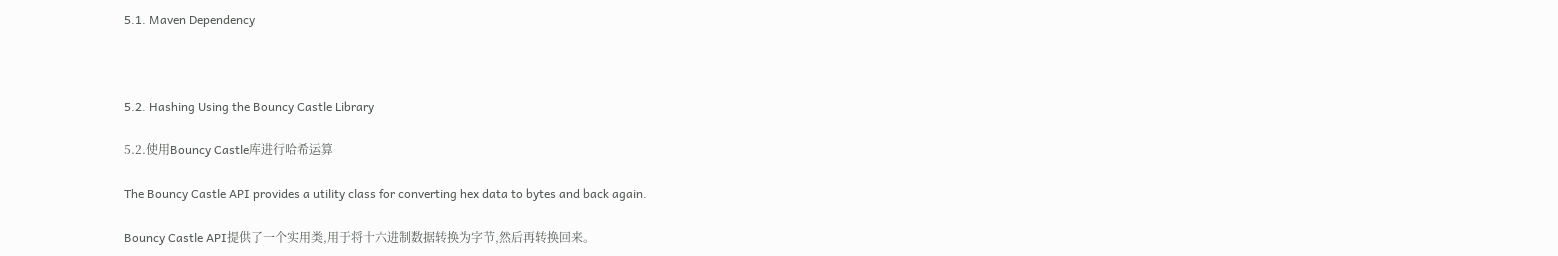5.1. Maven Dependency



5.2. Hashing Using the Bouncy Castle Library

5.2.使用Bouncy Castle库进行哈希运算

The Bouncy Castle API provides a utility class for converting hex data to bytes and back again.

Bouncy Castle API提供了一个实用类,用于将十六进制数据转换为字节,然后再转换回来。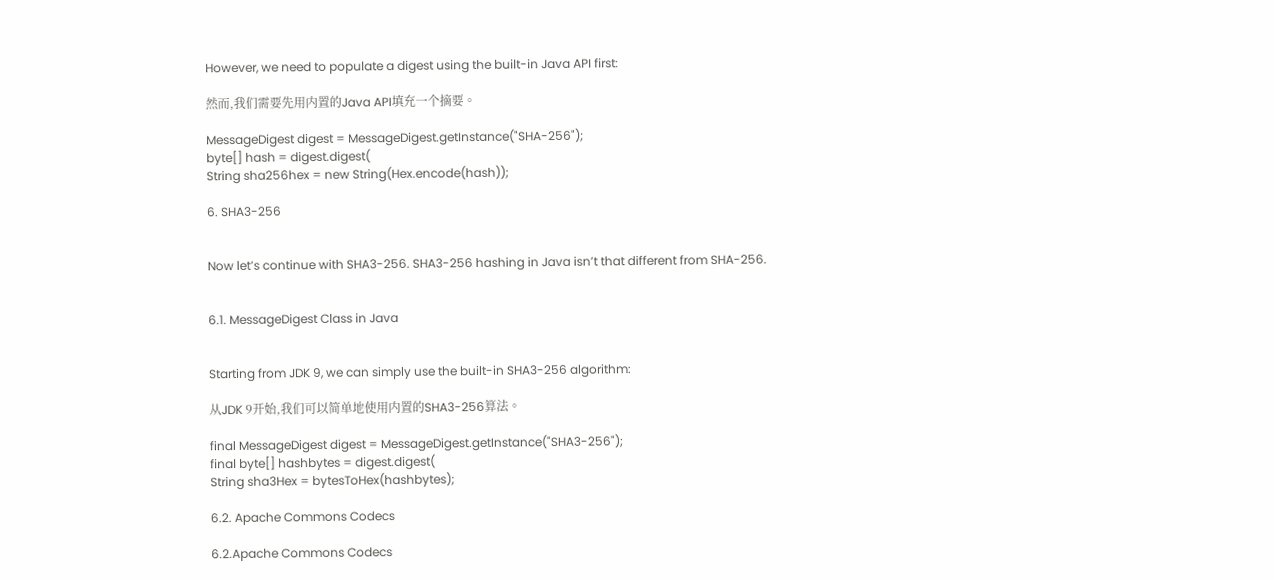However, we need to populate a digest using the built-in Java API first:

然而,我们需要先用内置的Java API填充一个摘要。

MessageDigest digest = MessageDigest.getInstance("SHA-256");
byte[] hash = digest.digest(
String sha256hex = new String(Hex.encode(hash));

6. SHA3-256


Now let’s continue with SHA3-256. SHA3-256 hashing in Java isn’t that different from SHA-256.


6.1. MessageDigest Class in Java


Starting from JDK 9, we can simply use the built-in SHA3-256 algorithm:

从JDK 9开始,我们可以简单地使用内置的SHA3-256算法。

final MessageDigest digest = MessageDigest.getInstance("SHA3-256");
final byte[] hashbytes = digest.digest(
String sha3Hex = bytesToHex(hashbytes);

6.2. Apache Commons Codecs

6.2.Apache Commons Codecs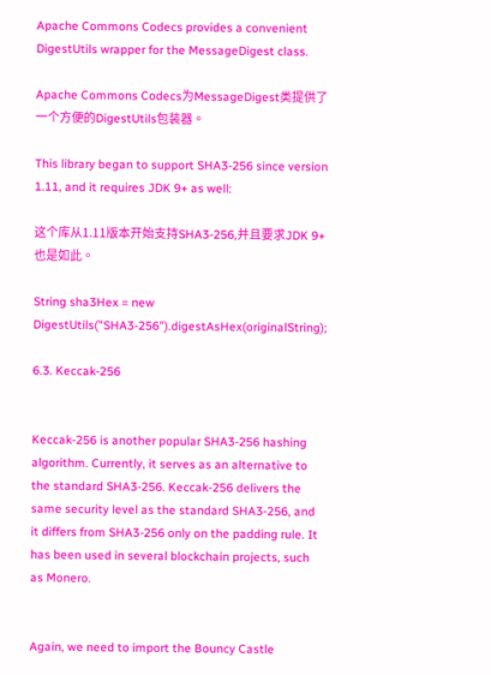Apache Commons Codecs provides a convenient DigestUtils wrapper for the MessageDigest class.

Apache Commons Codecs为MessageDigest类提供了一个方便的DigestUtils包装器。

This library began to support SHA3-256 since version 1.11, and it requires JDK 9+ as well:

这个库从1.11版本开始支持SHA3-256,并且要求JDK 9+也是如此。

String sha3Hex = new DigestUtils("SHA3-256").digestAsHex(originalString);

6.3. Keccak-256


Keccak-256 is another popular SHA3-256 hashing algorithm. Currently, it serves as an alternative to the standard SHA3-256. Keccak-256 delivers the same security level as the standard SHA3-256, and it differs from SHA3-256 only on the padding rule. It has been used in several blockchain projects, such as Monero.


Again, we need to import the Bouncy Castle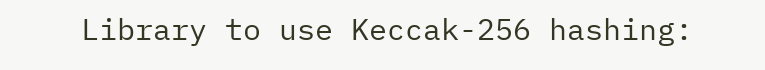Library to use Keccak-256 hashing: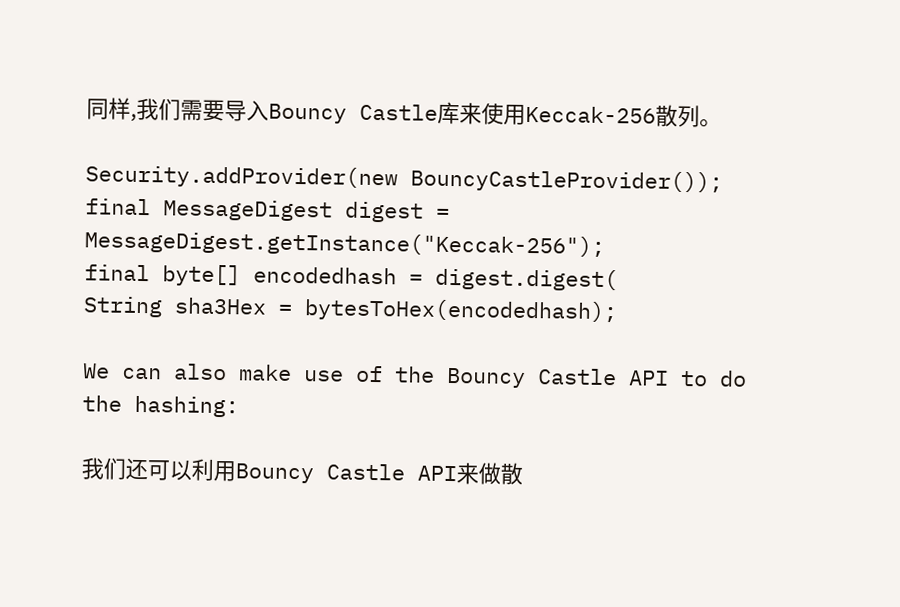同样,我们需要导入Bouncy Castle库来使用Keccak-256散列。

Security.addProvider(new BouncyCastleProvider());
final MessageDigest digest = MessageDigest.getInstance("Keccak-256");
final byte[] encodedhash = digest.digest(
String sha3Hex = bytesToHex(encodedhash);

We can also make use of the Bouncy Castle API to do the hashing:

我们还可以利用Bouncy Castle API来做散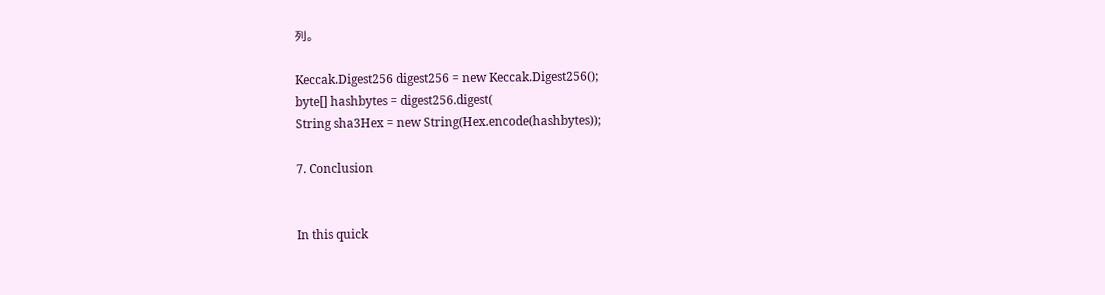列。

Keccak.Digest256 digest256 = new Keccak.Digest256();
byte[] hashbytes = digest256.digest(
String sha3Hex = new String(Hex.encode(hashbytes));

7. Conclusion


In this quick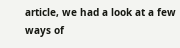article, we had a look at a few ways of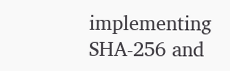implementing SHA-256 and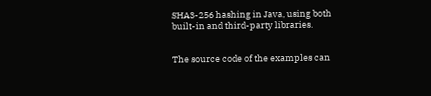SHA3-256 hashing in Java, using both built-in and third-party libraries.


The source code of the examples can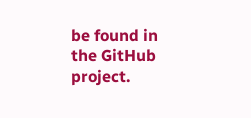be found in the GitHub project.